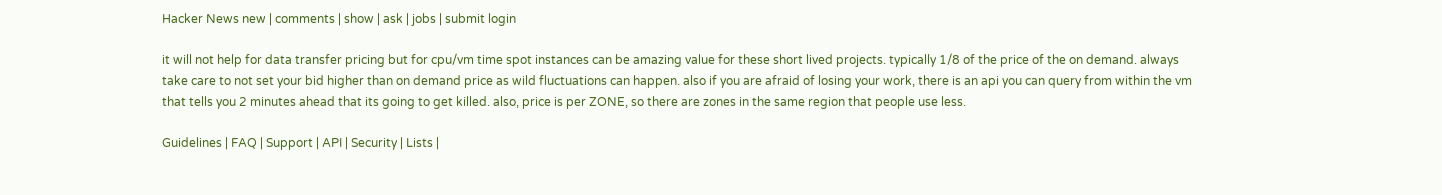Hacker News new | comments | show | ask | jobs | submit login

it will not help for data transfer pricing but for cpu/vm time spot instances can be amazing value for these short lived projects. typically 1/8 of the price of the on demand. always take care to not set your bid higher than on demand price as wild fluctuations can happen. also if you are afraid of losing your work, there is an api you can query from within the vm that tells you 2 minutes ahead that its going to get killed. also, price is per ZONE, so there are zones in the same region that people use less.

Guidelines | FAQ | Support | API | Security | Lists |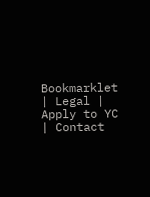Bookmarklet | Legal | Apply to YC | Contact